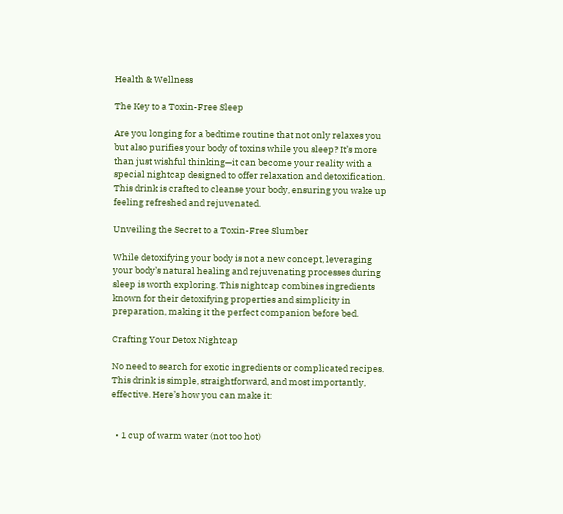Health & Wellness

The Key to a Toxin-Free Sleep

Are you longing for a bedtime routine that not only relaxes you but also purifies your body of toxins while you sleep? It’s more than just wishful thinking—it can become your reality with a special nightcap designed to offer relaxation and detoxification. This drink is crafted to cleanse your body, ensuring you wake up feeling refreshed and rejuvenated.

Unveiling the Secret to a Toxin-Free Slumber

While detoxifying your body is not a new concept, leveraging your body’s natural healing and rejuvenating processes during sleep is worth exploring. This nightcap combines ingredients known for their detoxifying properties and simplicity in preparation, making it the perfect companion before bed.

Crafting Your Detox Nightcap

No need to search for exotic ingredients or complicated recipes. This drink is simple, straightforward, and most importantly, effective. Here’s how you can make it:


  • 1 cup of warm water (not too hot)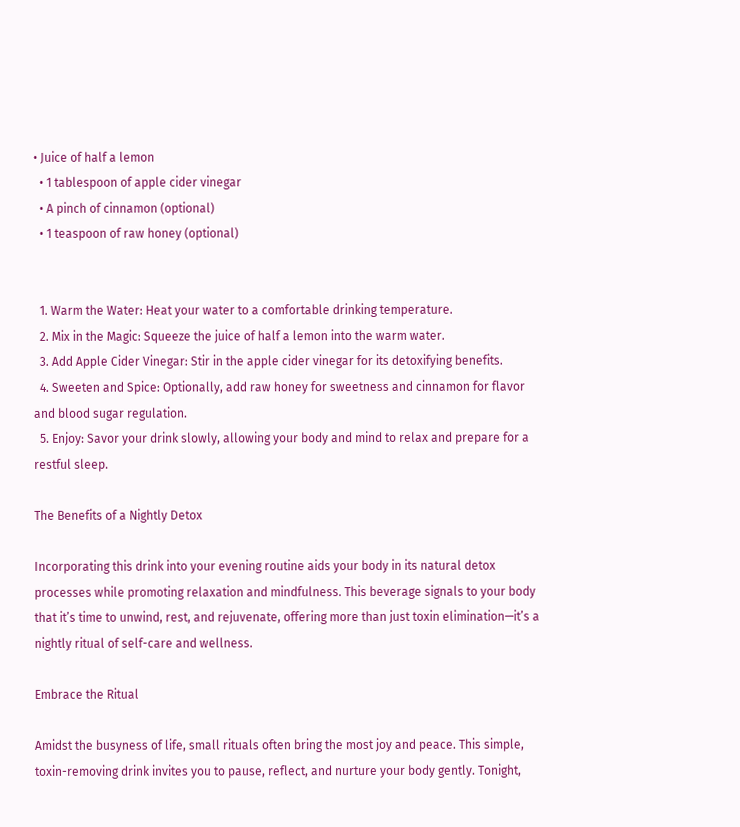• Juice of half a lemon
  • 1 tablespoon of apple cider vinegar
  • A pinch of cinnamon (optional)
  • 1 teaspoon of raw honey (optional)


  1. Warm the Water: Heat your water to a comfortable drinking temperature.
  2. Mix in the Magic: Squeeze the juice of half a lemon into the warm water.
  3. Add Apple Cider Vinegar: Stir in the apple cider vinegar for its detoxifying benefits.
  4. Sweeten and Spice: Optionally, add raw honey for sweetness and cinnamon for flavor and blood sugar regulation.
  5. Enjoy: Savor your drink slowly, allowing your body and mind to relax and prepare for a restful sleep.

The Benefits of a Nightly Detox

Incorporating this drink into your evening routine aids your body in its natural detox processes while promoting relaxation and mindfulness. This beverage signals to your body that it’s time to unwind, rest, and rejuvenate, offering more than just toxin elimination—it’s a nightly ritual of self-care and wellness.

Embrace the Ritual

Amidst the busyness of life, small rituals often bring the most joy and peace. This simple, toxin-removing drink invites you to pause, reflect, and nurture your body gently. Tonight,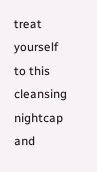treat yourself to this cleansing nightcap and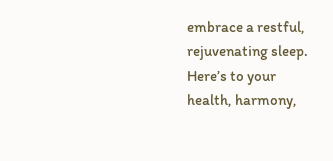embrace a restful, rejuvenating sleep. Here’s to your health, harmony,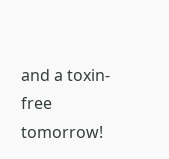and a toxin-free tomorrow!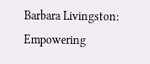Barbara Livingston: Empowering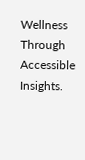Wellness Through Accessible Insights.